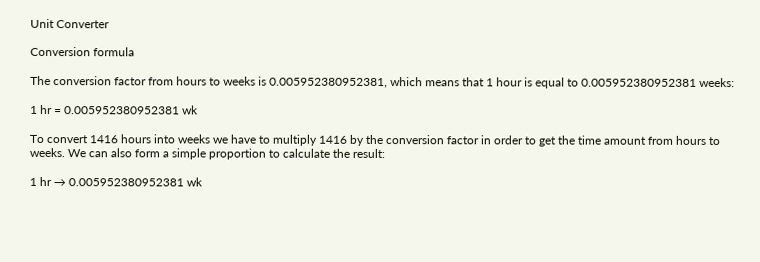Unit Converter

Conversion formula

The conversion factor from hours to weeks is 0.005952380952381, which means that 1 hour is equal to 0.005952380952381 weeks:

1 hr = 0.005952380952381 wk

To convert 1416 hours into weeks we have to multiply 1416 by the conversion factor in order to get the time amount from hours to weeks. We can also form a simple proportion to calculate the result:

1 hr → 0.005952380952381 wk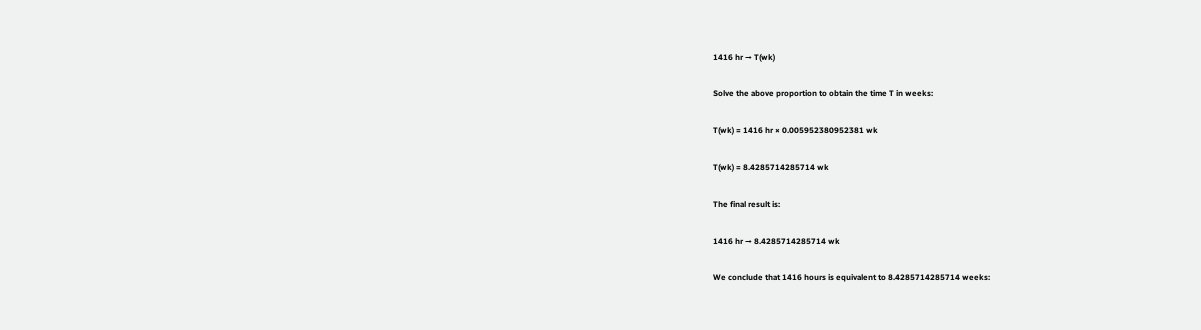1416 hr → T(wk)

Solve the above proportion to obtain the time T in weeks:

T(wk) = 1416 hr × 0.005952380952381 wk

T(wk) = 8.4285714285714 wk

The final result is:

1416 hr → 8.4285714285714 wk

We conclude that 1416 hours is equivalent to 8.4285714285714 weeks: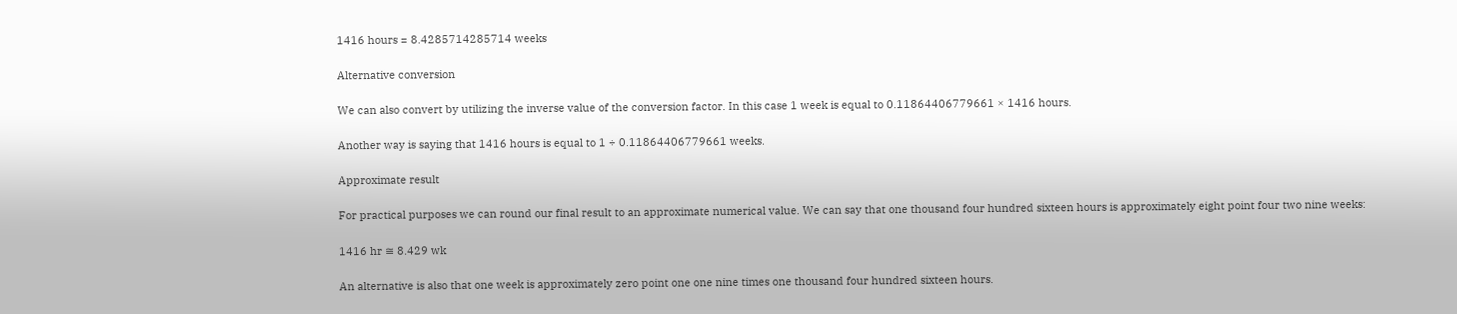1416 hours = 8.4285714285714 weeks

Alternative conversion

We can also convert by utilizing the inverse value of the conversion factor. In this case 1 week is equal to 0.11864406779661 × 1416 hours.

Another way is saying that 1416 hours is equal to 1 ÷ 0.11864406779661 weeks.

Approximate result

For practical purposes we can round our final result to an approximate numerical value. We can say that one thousand four hundred sixteen hours is approximately eight point four two nine weeks:

1416 hr ≅ 8.429 wk

An alternative is also that one week is approximately zero point one one nine times one thousand four hundred sixteen hours.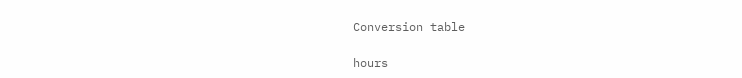Conversion table

hours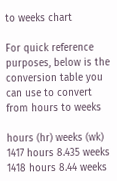to weeks chart

For quick reference purposes, below is the conversion table you can use to convert from hours to weeks

hours (hr) weeks (wk)
1417 hours 8.435 weeks
1418 hours 8.44 weeks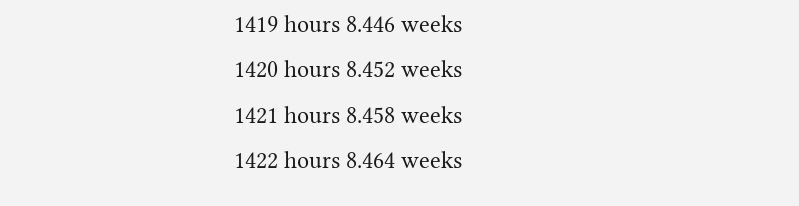1419 hours 8.446 weeks
1420 hours 8.452 weeks
1421 hours 8.458 weeks
1422 hours 8.464 weeks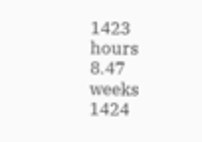1423 hours 8.47 weeks
1424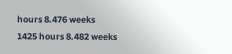hours 8.476 weeks
1425 hours 8.482 weeks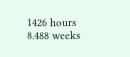1426 hours 8.488 weeks